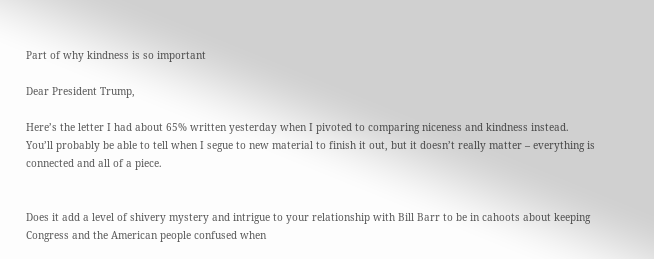Part of why kindness is so important

Dear President Trump,

Here’s the letter I had about 65% written yesterday when I pivoted to comparing niceness and kindness instead. You’ll probably be able to tell when I segue to new material to finish it out, but it doesn’t really matter – everything is connected and all of a piece.


Does it add a level of shivery mystery and intrigue to your relationship with Bill Barr to be in cahoots about keeping Congress and the American people confused when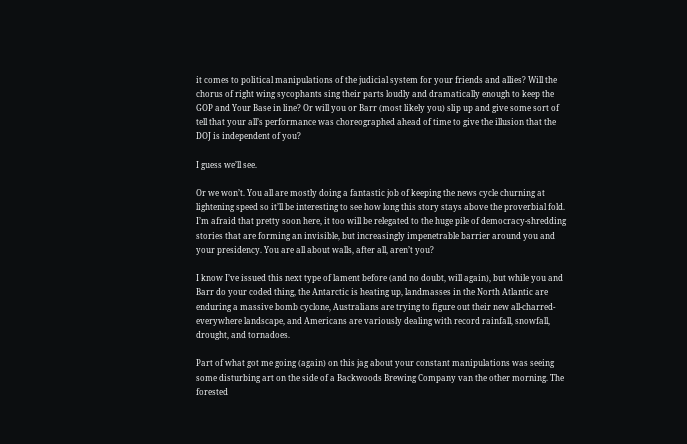it comes to political manipulations of the judicial system for your friends and allies? Will the chorus of right wing sycophants sing their parts loudly and dramatically enough to keep the GOP and Your Base in line? Or will you or Barr (most likely you) slip up and give some sort of tell that your all’s performance was choreographed ahead of time to give the illusion that the DOJ is independent of you?

I guess we’ll see.

Or we won’t. You all are mostly doing a fantastic job of keeping the news cycle churning at lightening speed so it’ll be interesting to see how long this story stays above the proverbial fold. I’m afraid that pretty soon here, it too will be relegated to the huge pile of democracy-shredding stories that are forming an invisible, but increasingly impenetrable barrier around you and your presidency. You are all about walls, after all, aren’t you?

I know I’ve issued this next type of lament before (and no doubt, will again), but while you and Barr do your coded thing, the Antarctic is heating up, landmasses in the North Atlantic are enduring a massive bomb cyclone, Australians are trying to figure out their new all-charred-everywhere landscape, and Americans are variously dealing with record rainfall, snowfall, drought, and tornadoes.

Part of what got me going (again) on this jag about your constant manipulations was seeing some disturbing art on the side of a Backwoods Brewing Company van the other morning. The forested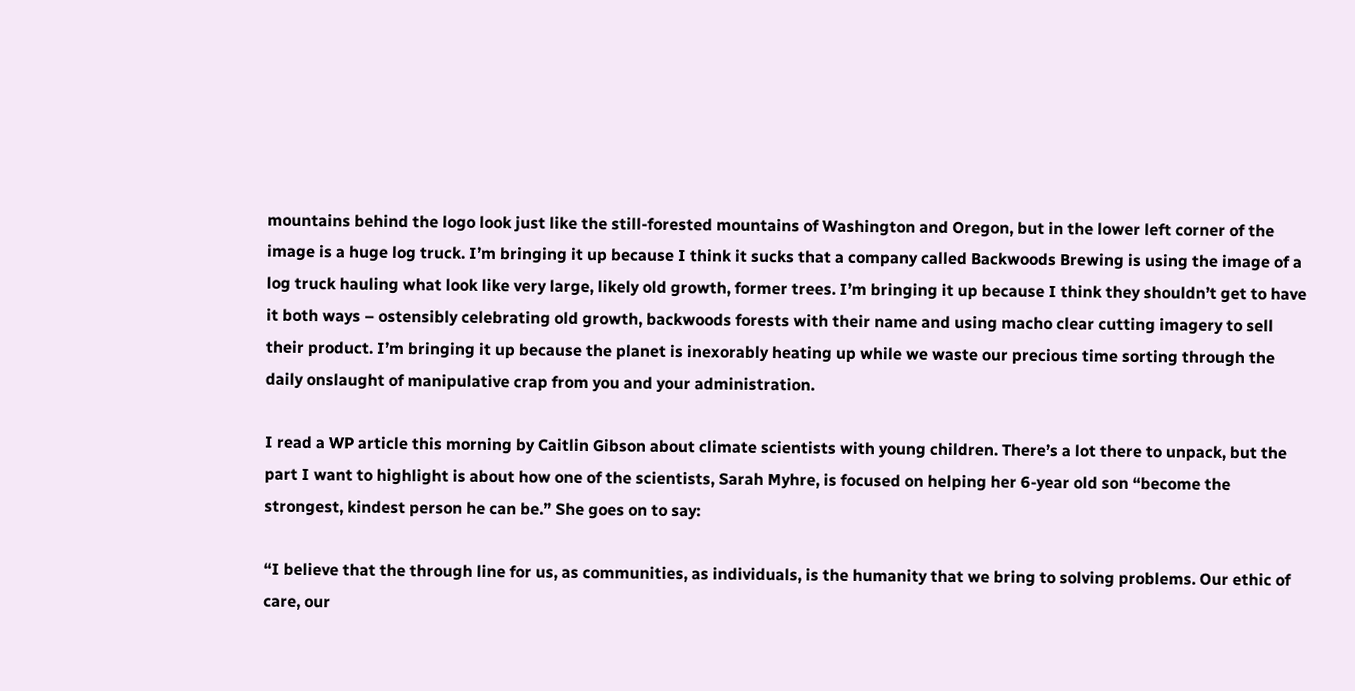mountains behind the logo look just like the still-forested mountains of Washington and Oregon, but in the lower left corner of the image is a huge log truck. I’m bringing it up because I think it sucks that a company called Backwoods Brewing is using the image of a log truck hauling what look like very large, likely old growth, former trees. I’m bringing it up because I think they shouldn’t get to have it both ways – ostensibly celebrating old growth, backwoods forests with their name and using macho clear cutting imagery to sell their product. I’m bringing it up because the planet is inexorably heating up while we waste our precious time sorting through the daily onslaught of manipulative crap from you and your administration.

I read a WP article this morning by Caitlin Gibson about climate scientists with young children. There’s a lot there to unpack, but the part I want to highlight is about how one of the scientists, Sarah Myhre, is focused on helping her 6-year old son “become the strongest, kindest person he can be.” She goes on to say:

“I believe that the through line for us, as communities, as individuals, is the humanity that we bring to solving problems. Our ethic of care, our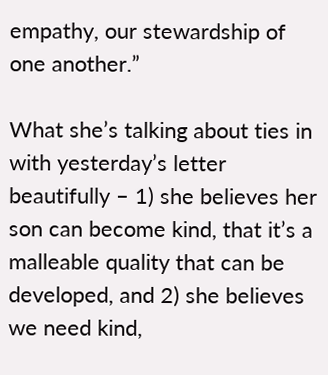empathy, our stewardship of one another.”

What she’s talking about ties in with yesterday’s letter beautifully – 1) she believes her son can become kind, that it’s a malleable quality that can be developed, and 2) she believes we need kind,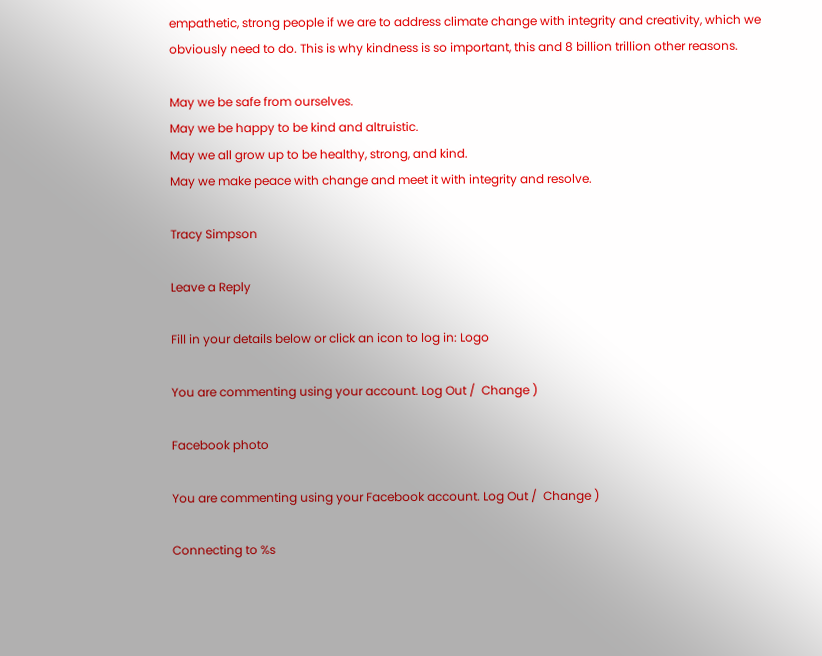empathetic, strong people if we are to address climate change with integrity and creativity, which we obviously need to do. This is why kindness is so important, this and 8 billion trillion other reasons.

May we be safe from ourselves.
May we be happy to be kind and altruistic.
May we all grow up to be healthy, strong, and kind.
May we make peace with change and meet it with integrity and resolve.

Tracy Simpson

Leave a Reply

Fill in your details below or click an icon to log in: Logo

You are commenting using your account. Log Out /  Change )

Facebook photo

You are commenting using your Facebook account. Log Out /  Change )

Connecting to %s